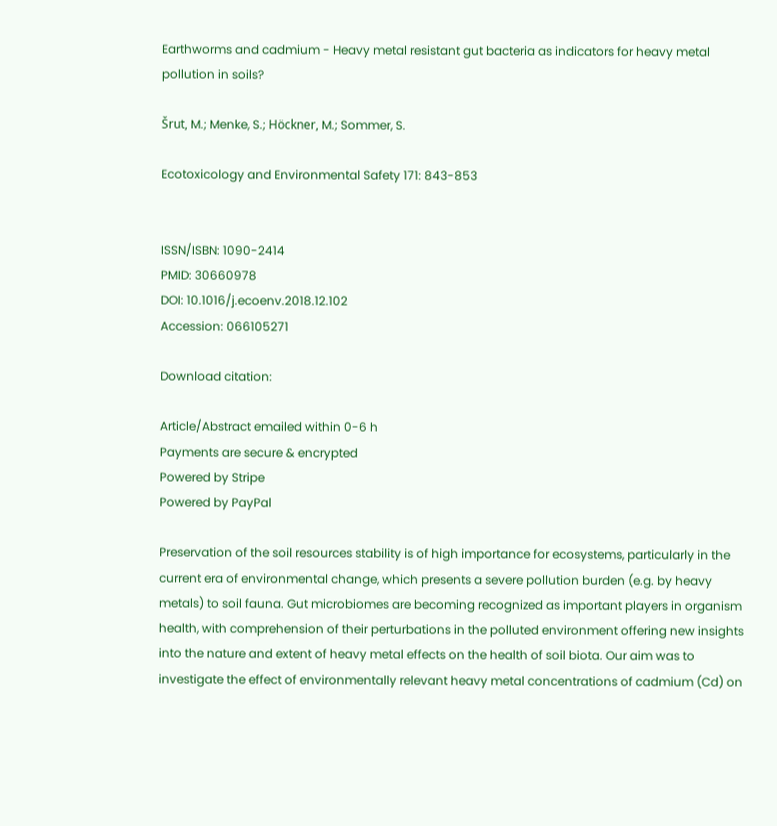Earthworms and cadmium - Heavy metal resistant gut bacteria as indicators for heavy metal pollution in soils?

Šrut, M.; Menke, S.; Höckner, M.; Sommer, S.

Ecotoxicology and Environmental Safety 171: 843-853


ISSN/ISBN: 1090-2414
PMID: 30660978
DOI: 10.1016/j.ecoenv.2018.12.102
Accession: 066105271

Download citation:

Article/Abstract emailed within 0-6 h
Payments are secure & encrypted
Powered by Stripe
Powered by PayPal

Preservation of the soil resources stability is of high importance for ecosystems, particularly in the current era of environmental change, which presents a severe pollution burden (e.g. by heavy metals) to soil fauna. Gut microbiomes are becoming recognized as important players in organism health, with comprehension of their perturbations in the polluted environment offering new insights into the nature and extent of heavy metal effects on the health of soil biota. Our aim was to investigate the effect of environmentally relevant heavy metal concentrations of cadmium (Cd) on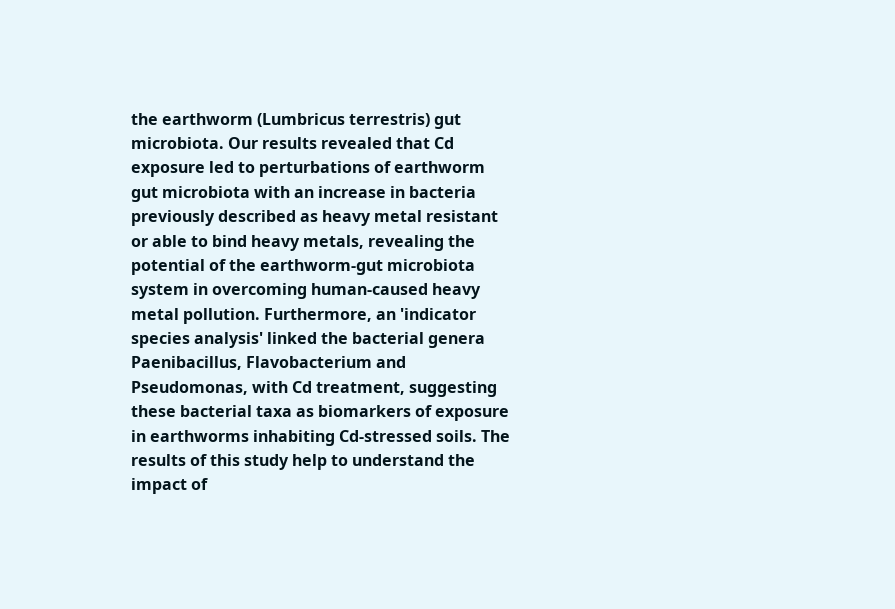the earthworm (Lumbricus terrestris) gut microbiota. Our results revealed that Cd exposure led to perturbations of earthworm gut microbiota with an increase in bacteria previously described as heavy metal resistant or able to bind heavy metals, revealing the potential of the earthworm-gut microbiota system in overcoming human-caused heavy metal pollution. Furthermore, an 'indicator species analysis' linked the bacterial genera Paenibacillus, Flavobacterium and Pseudomonas, with Cd treatment, suggesting these bacterial taxa as biomarkers of exposure in earthworms inhabiting Cd-stressed soils. The results of this study help to understand the impact of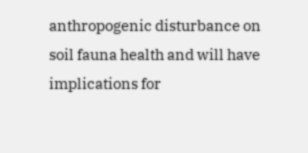anthropogenic disturbance on soil fauna health and will have implications for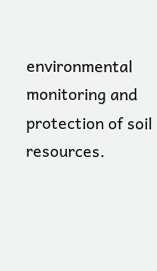environmental monitoring and protection of soil resources.